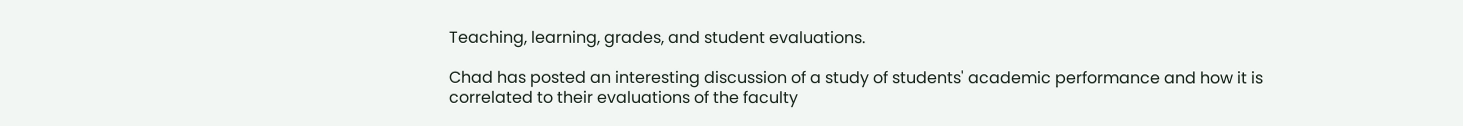Teaching, learning, grades, and student evaluations.

Chad has posted an interesting discussion of a study of students' academic performance and how it is correlated to their evaluations of the faculty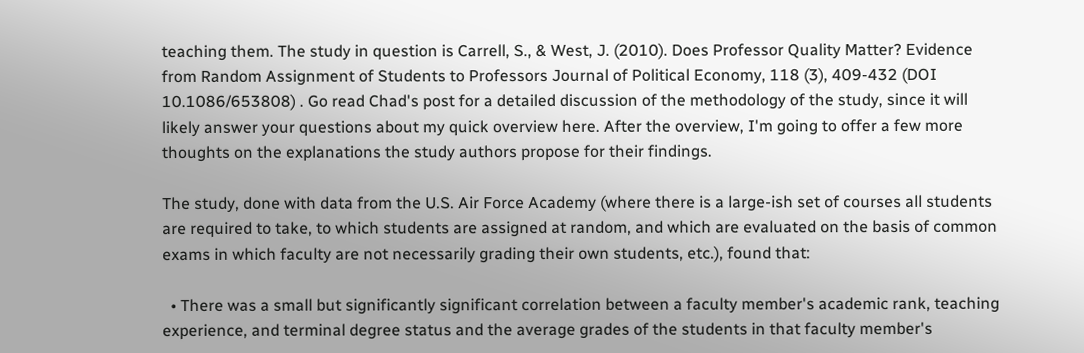teaching them. The study in question is Carrell, S., & West, J. (2010). Does Professor Quality Matter? Evidence from Random Assignment of Students to Professors Journal of Political Economy, 118 (3), 409-432 (DOI 10.1086/653808) . Go read Chad's post for a detailed discussion of the methodology of the study, since it will likely answer your questions about my quick overview here. After the overview, I'm going to offer a few more thoughts on the explanations the study authors propose for their findings.

The study, done with data from the U.S. Air Force Academy (where there is a large-ish set of courses all students are required to take, to which students are assigned at random, and which are evaluated on the basis of common exams in which faculty are not necessarily grading their own students, etc.), found that:

  • There was a small but significantly significant correlation between a faculty member's academic rank, teaching experience, and terminal degree status and the average grades of the students in that faculty member's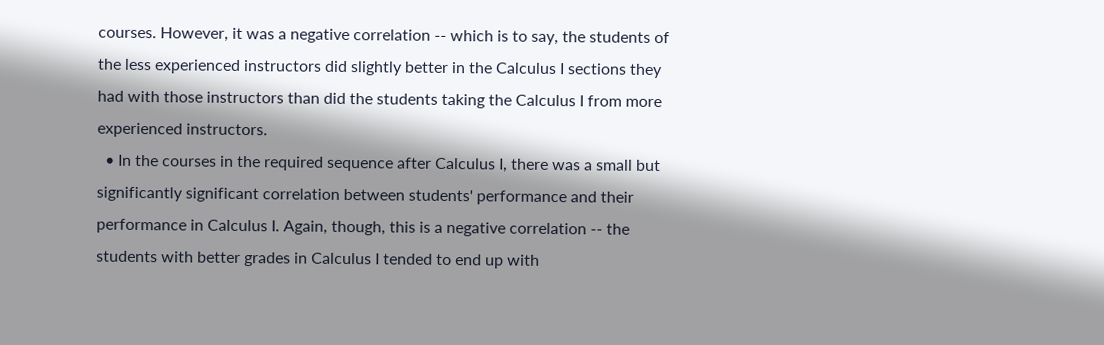courses. However, it was a negative correlation -- which is to say, the students of the less experienced instructors did slightly better in the Calculus I sections they had with those instructors than did the students taking the Calculus I from more experienced instructors.
  • In the courses in the required sequence after Calculus I, there was a small but significantly significant correlation between students' performance and their performance in Calculus I. Again, though, this is a negative correlation -- the students with better grades in Calculus I tended to end up with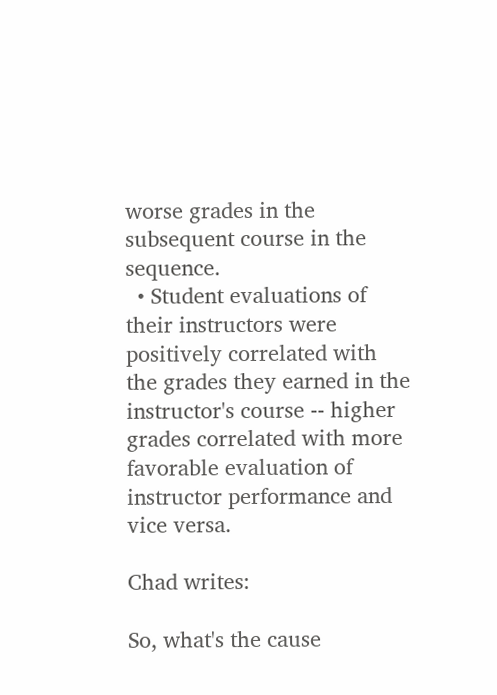worse grades in the subsequent course in the sequence.
  • Student evaluations of their instructors were positively correlated with the grades they earned in the instructor's course -- higher grades correlated with more favorable evaluation of instructor performance and vice versa.

Chad writes:

So, what's the cause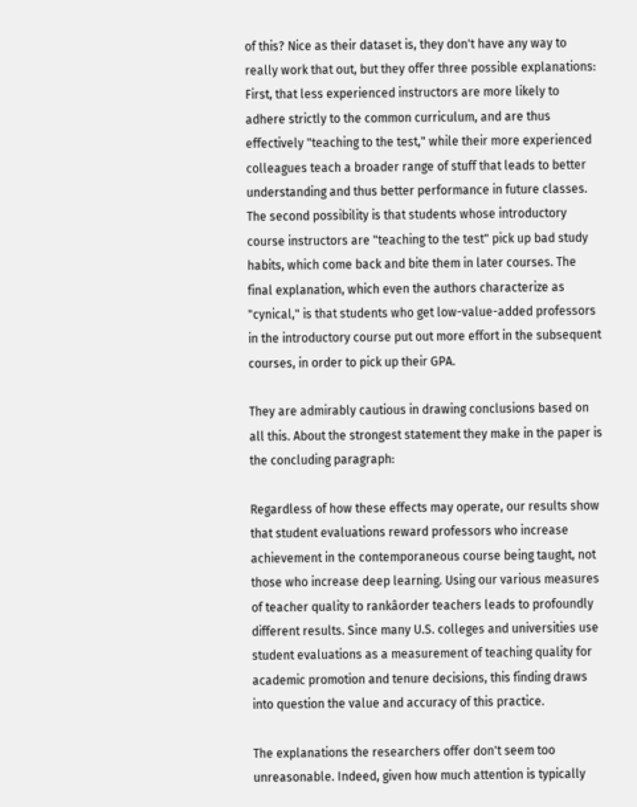of this? Nice as their dataset is, they don't have any way to really work that out, but they offer three possible explanations: First, that less experienced instructors are more likely to adhere strictly to the common curriculum, and are thus effectively "teaching to the test," while their more experienced colleagues teach a broader range of stuff that leads to better understanding and thus better performance in future classes. The second possibility is that students whose introductory course instructors are "teaching to the test" pick up bad study habits, which come back and bite them in later courses. The final explanation, which even the authors characterize as "cynical," is that students who get low-value-added professors in the introductory course put out more effort in the subsequent courses, in order to pick up their GPA.

They are admirably cautious in drawing conclusions based on all this. About the strongest statement they make in the paper is the concluding paragraph:

Regardless of how these effects may operate, our results show that student evaluations reward professors who increase achievement in the contemporaneous course being taught, not those who increase deep learning. Using our various measures of teacher quality to rankâorder teachers leads to profoundly different results. Since many U.S. colleges and universities use student evaluations as a measurement of teaching quality for academic promotion and tenure decisions, this finding draws into question the value and accuracy of this practice.

The explanations the researchers offer don't seem too unreasonable. Indeed, given how much attention is typically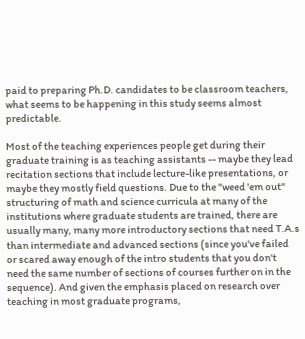paid to preparing Ph.D. candidates to be classroom teachers, what seems to be happening in this study seems almost predictable.

Most of the teaching experiences people get during their graduate training is as teaching assistants -- maybe they lead recitation sections that include lecture-like presentations, or maybe they mostly field questions. Due to the "weed 'em out" structuring of math and science curricula at many of the institutions where graduate students are trained, there are usually many, many more introductory sections that need T.A.s than intermediate and advanced sections (since you've failed or scared away enough of the intro students that you don't need the same number of sections of courses further on in the sequence). And given the emphasis placed on research over teaching in most graduate programs,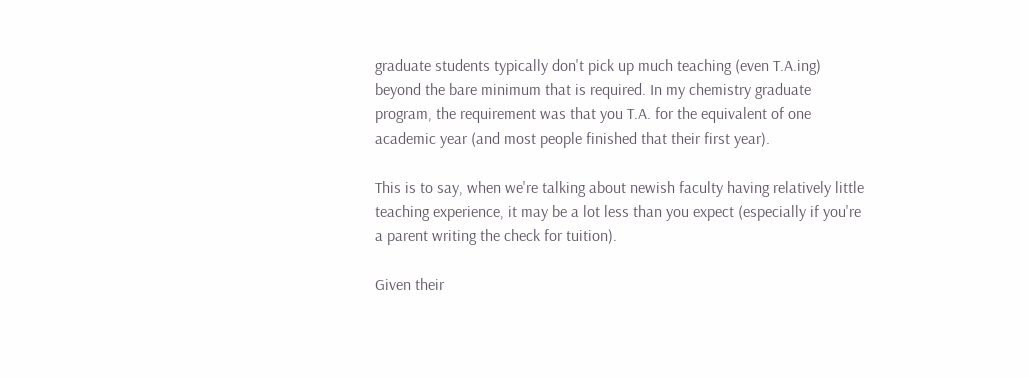graduate students typically don't pick up much teaching (even T.A.ing) beyond the bare minimum that is required. In my chemistry graduate program, the requirement was that you T.A. for the equivalent of one academic year (and most people finished that their first year).

This is to say, when we're talking about newish faculty having relatively little teaching experience, it may be a lot less than you expect (especially if you're a parent writing the check for tuition).

Given their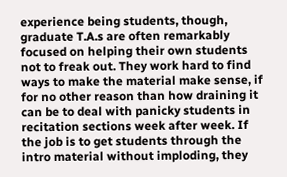experience being students, though, graduate T.A.s are often remarkably focused on helping their own students not to freak out. They work hard to find ways to make the material make sense, if for no other reason than how draining it can be to deal with panicky students in recitation sections week after week. If the job is to get students through the intro material without imploding, they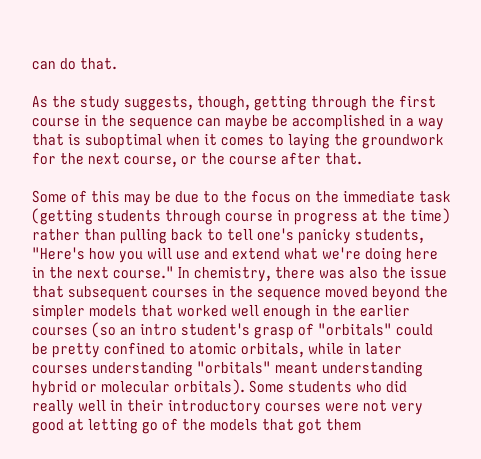can do that.

As the study suggests, though, getting through the first course in the sequence can maybe be accomplished in a way that is suboptimal when it comes to laying the groundwork for the next course, or the course after that.

Some of this may be due to the focus on the immediate task (getting students through course in progress at the time) rather than pulling back to tell one's panicky students, "Here's how you will use and extend what we're doing here in the next course." In chemistry, there was also the issue that subsequent courses in the sequence moved beyond the simpler models that worked well enough in the earlier courses (so an intro student's grasp of "orbitals" could be pretty confined to atomic orbitals, while in later courses understanding "orbitals" meant understanding hybrid or molecular orbitals). Some students who did really well in their introductory courses were not very good at letting go of the models that got them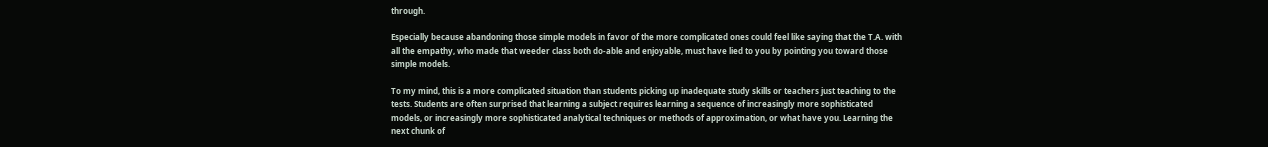through.

Especially because abandoning those simple models in favor of the more complicated ones could feel like saying that the T.A. with all the empathy, who made that weeder class both do-able and enjoyable, must have lied to you by pointing you toward those simple models.

To my mind, this is a more complicated situation than students picking up inadequate study skills or teachers just teaching to the tests. Students are often surprised that learning a subject requires learning a sequence of increasingly more sophisticated models, or increasingly more sophisticated analytical techniques or methods of approximation, or what have you. Learning the next chunk of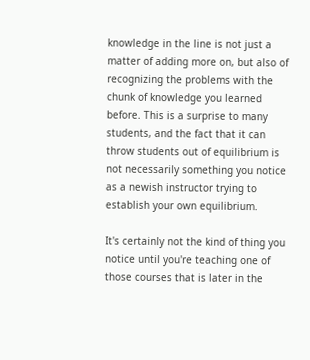knowledge in the line is not just a matter of adding more on, but also of recognizing the problems with the chunk of knowledge you learned before. This is a surprise to many students, and the fact that it can throw students out of equilibrium is not necessarily something you notice as a newish instructor trying to establish your own equilibrium.

It's certainly not the kind of thing you notice until you're teaching one of those courses that is later in the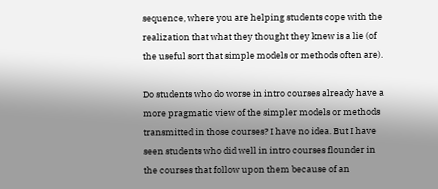sequence, where you are helping students cope with the realization that what they thought they knew is a lie (of the useful sort that simple models or methods often are).

Do students who do worse in intro courses already have a more pragmatic view of the simpler models or methods transmitted in those courses? I have no idea. But I have seen students who did well in intro courses flounder in the courses that follow upon them because of an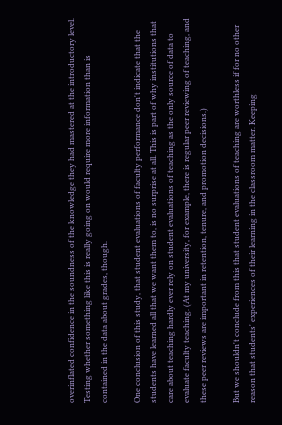overinflated confidence in the soundness of the knowledge they had mastered at the introductory level. Testing whether something like this is really going on would require more information than is contained in the data about grades, though.

One conclusion of this study, that student evaluations of faculty performance don't indicate that the students have learned all that we want them to, is no surprise at all. This is part of why institutions that care about teaching hardly ever rely on student evaluations of teaching as the only source of data to evaluate faculty teaching. (At my university, for example, there is regular peer reviewing of teaching, and these peer reviews are important in retention, tenure, and promotion decisions.)

But we shouldn't conclude from this that student evaluations of teaching are worthless if for no other reason that students' experiences of their learning in the classroom matter. Keeping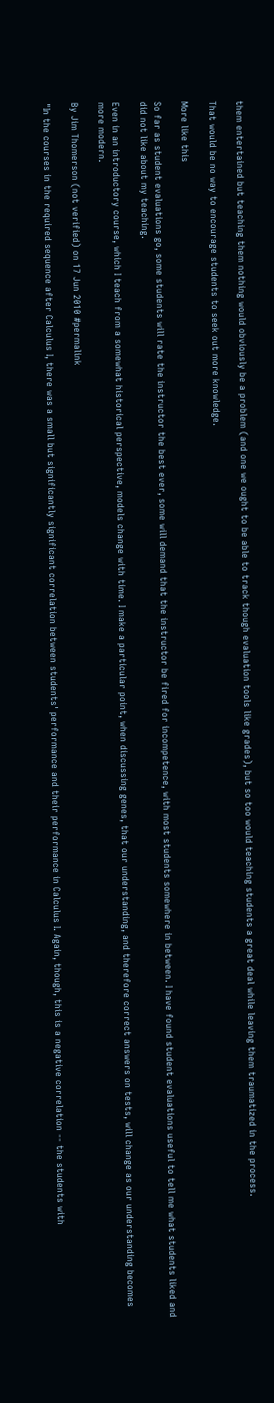them entertained but teaching them nothing would obviously be a problem (and one we ought to be able to track though evaluation tools like grades), but so too would teaching students a great deal while leaving them traumatized in the process.

That would be no way to encourage students to seek out more knowledge.

More like this

So far as student evaluations go, some students will rate the instructor the best ever, some will demand that the instructor be fired for incompetence, with most students somewhere in between. I have found student evaluations useful to tell me what students liked and did not like about my teaching.

Even in an introductory course, which I teach from a somewhat historical perspective, models change with time. I make a particular point, when discussing genes, that our understanding, and therefore correct answers on tests, will change as our understanding becomes more modern.

By Jim Thomerson (not verified) on 17 Jun 2010 #permalink

"In the courses in the required sequence after Calculus I, there was a small but significantly significant correlation between students' performance and their performance in Calculus I. Again, though, this is a negative correlation -- the students with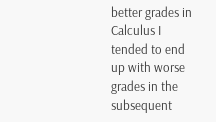better grades in Calculus I tended to end up with worse grades in the subsequent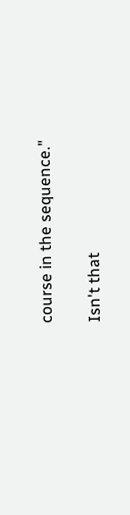course in the sequence."

Isn't that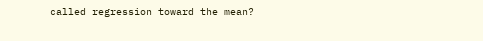called regression toward the mean?